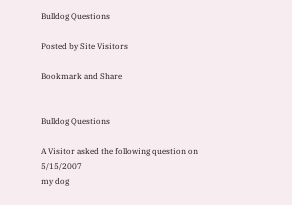Bulldog Questions

Posted by Site Visitors

Bookmark and Share


Bulldog Questions

A Visitor asked the following question on 5/15/2007
my dog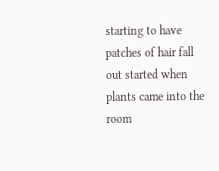starting to have patches of hair fall out started when plants came into the room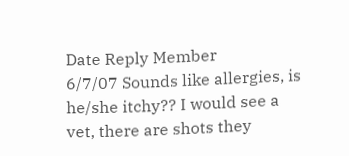Date Reply Member
6/7/07 Sounds like allergies, is he/she itchy?? I would see a vet, there are shots they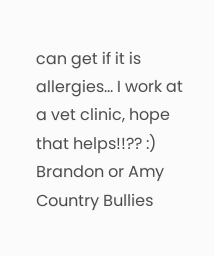can get if it is allergies... I work at a vet clinic, hope that helps!!?? :) Brandon or Amy
Country Bullies